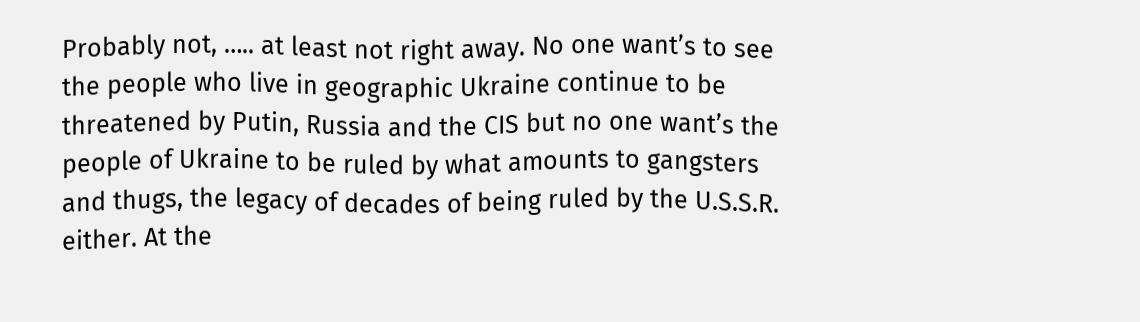Probably not, ….. at least not right away. No one want’s to see the people who live in geographic Ukraine continue to be threatened by Putin, Russia and the CIS but no one want’s the people of Ukraine to be ruled by what amounts to gangsters and thugs, the legacy of decades of being ruled by the U.S.S.R. either. At the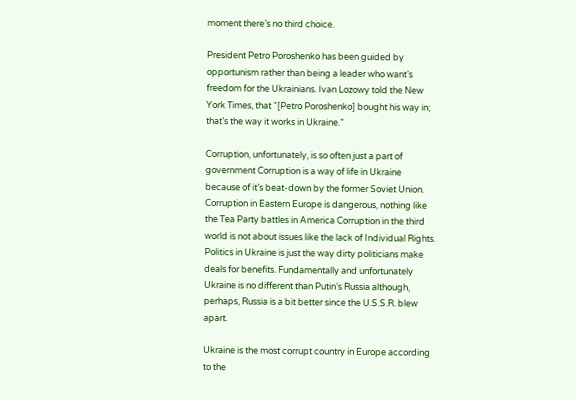moment there’s no third choice.

President Petro Poroshenko has been guided by opportunism rather than being a leader who want’s freedom for the Ukrainians. Ivan Lozowy told the New York Times, that “[Petro Poroshenko] bought his way in; that’s the way it works in Ukraine.”

Corruption, unfortunately, is so often just a part of government Corruption is a way of life in Ukraine because of it’s beat-down by the former Soviet Union.  Corruption in Eastern Europe is dangerous, nothing like the Tea Party battles in America Corruption in the third world is not about issues like the lack of Individual Rights. Politics in Ukraine is just the way dirty politicians make deals for benefits. Fundamentally and unfortunately Ukraine is no different than Putin’s Russia although, perhaps, Russia is a bit better since the U.S.S.R. blew apart.

Ukraine is the most corrupt country in Europe according to the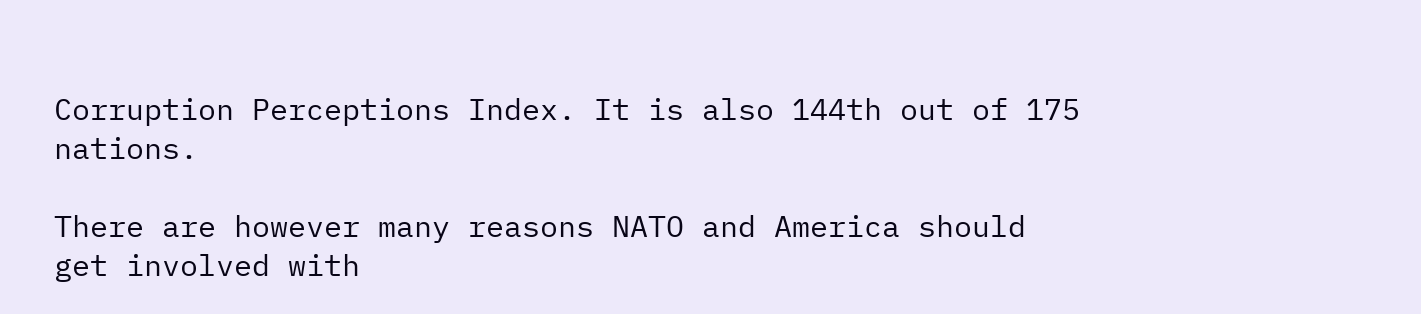Corruption Perceptions Index. It is also 144th out of 175 nations.

There are however many reasons NATO and America should get involved with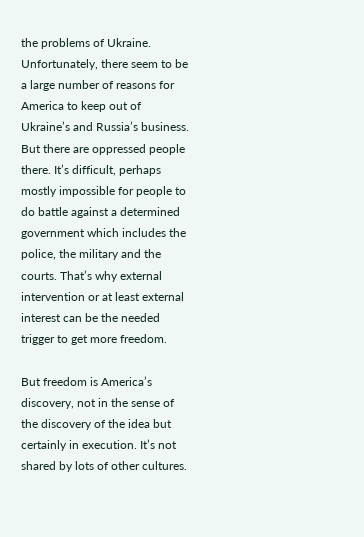the problems of Ukraine. Unfortunately, there seem to be a large number of reasons for America to keep out of Ukraine’s and Russia’s business. But there are oppressed people there. It’s difficult, perhaps mostly impossible for people to do battle against a determined government which includes the police, the military and the courts. That’s why external intervention or at least external interest can be the needed trigger to get more freedom.

But freedom is America’s discovery, not in the sense of the discovery of the idea but certainly in execution. It’s not shared by lots of other cultures.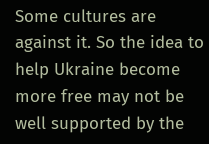Some cultures are against it. So the idea to help Ukraine become more free may not be well supported by the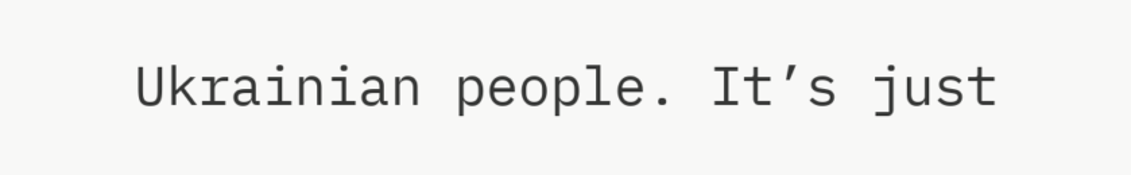Ukrainian people. It’s just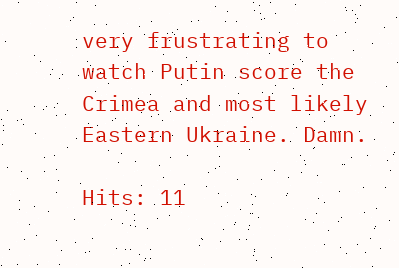very frustrating to watch Putin score the Crimea and most likely Eastern Ukraine. Damn.

Hits: 11